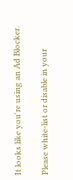It looks like you're using an Ad Blocker.

Please white-list or disable in your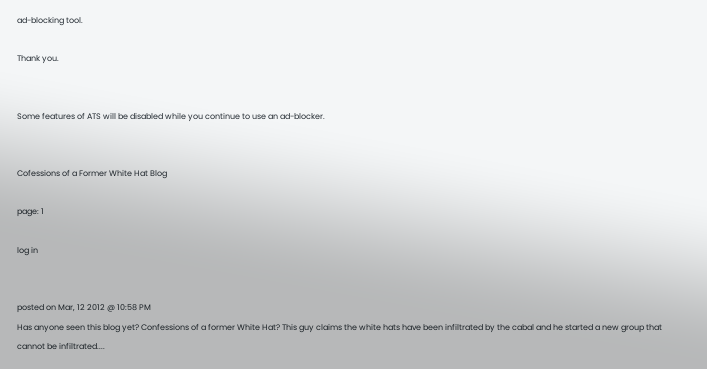ad-blocking tool.

Thank you.


Some features of ATS will be disabled while you continue to use an ad-blocker.


Cofessions of a Former White Hat Blog

page: 1

log in


posted on Mar, 12 2012 @ 10:58 PM
Has anyone seen this blog yet? Confessions of a former White Hat? This guy claims the white hats have been infiltrated by the cabal and he started a new group that cannot be infiltrated....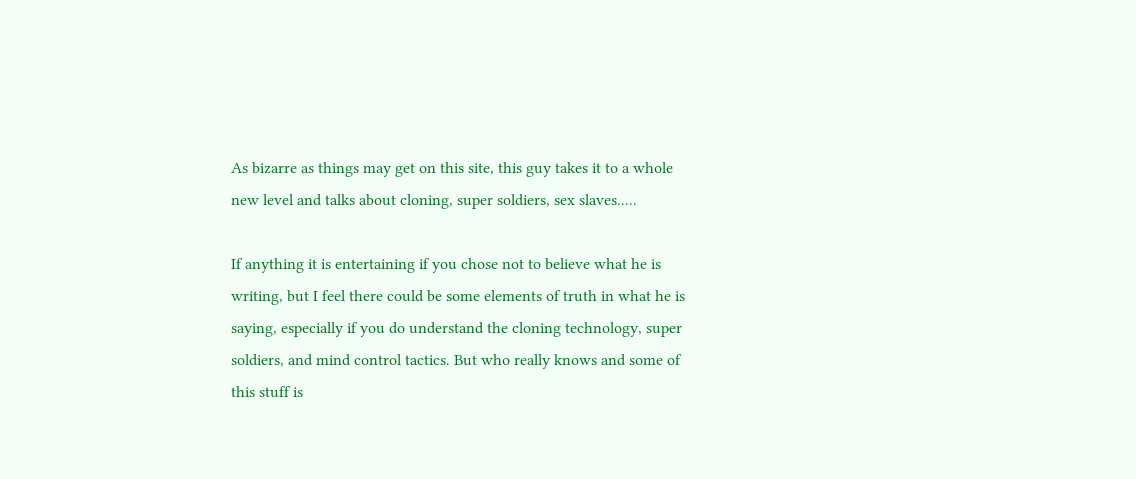As bizarre as things may get on this site, this guy takes it to a whole new level and talks about cloning, super soldiers, sex slaves.....

If anything it is entertaining if you chose not to believe what he is writing, but I feel there could be some elements of truth in what he is saying, especially if you do understand the cloning technology, super soldiers, and mind control tactics. But who really knows and some of this stuff is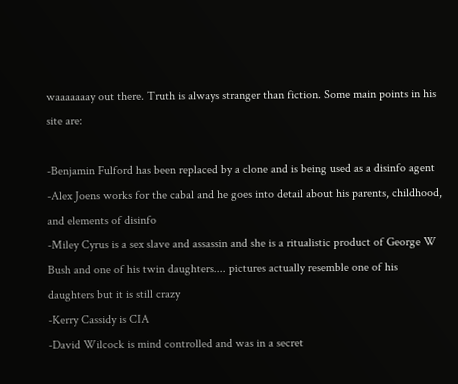waaaaaaay out there. Truth is always stranger than fiction. Some main points in his site are:

-Benjamin Fulford has been replaced by a clone and is being used as a disinfo agent
-Alex Joens works for the cabal and he goes into detail about his parents, childhood, and elements of disinfo
-Miley Cyrus is a sex slave and assassin and she is a ritualistic product of George W Bush and one of his twin daughters.... pictures actually resemble one of his daughters but it is still crazy
-Kerry Cassidy is CIA
-David Wilcock is mind controlled and was in a secret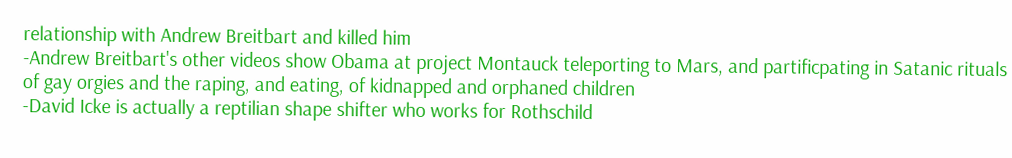relationship with Andrew Breitbart and killed him
-Andrew Breitbart's other videos show Obama at project Montauck teleporting to Mars, and partificpating in Satanic rituals of gay orgies and the raping, and eating, of kidnapped and orphaned children
-David Icke is actually a reptilian shape shifter who works for Rothschild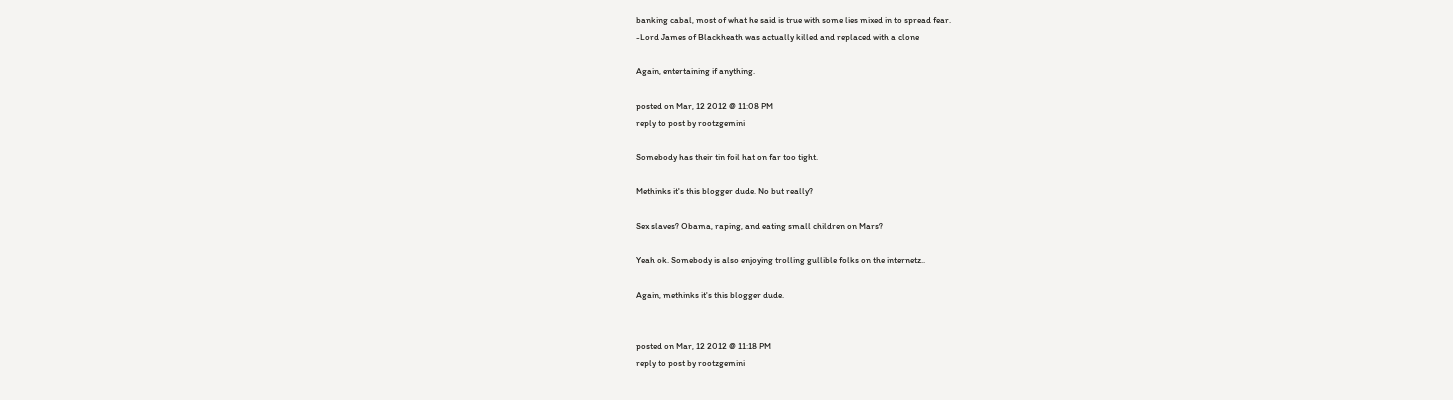banking cabal, most of what he said is true with some lies mixed in to spread fear.
-Lord James of Blackheath was actually killed and replaced with a clone

Again, entertaining if anything.

posted on Mar, 12 2012 @ 11:08 PM
reply to post by rootzgemini

Somebody has their tin foil hat on far too tight.

Methinks it's this blogger dude. No but really?

Sex slaves? Obama, raping, and eating small children on Mars?

Yeah ok. Somebody is also enjoying trolling gullible folks on the internetz..

Again, methinks it's this blogger dude.


posted on Mar, 12 2012 @ 11:18 PM
reply to post by rootzgemini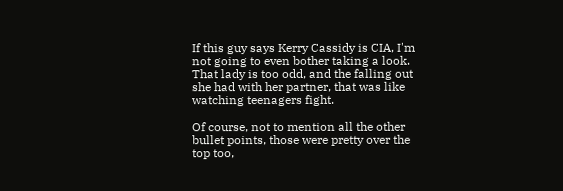If this guy says Kerry Cassidy is CIA, I'm not going to even bother taking a look. That lady is too odd, and the falling out she had with her partner, that was like watching teenagers fight.

Of course, not to mention all the other bullet points, those were pretty over the top too,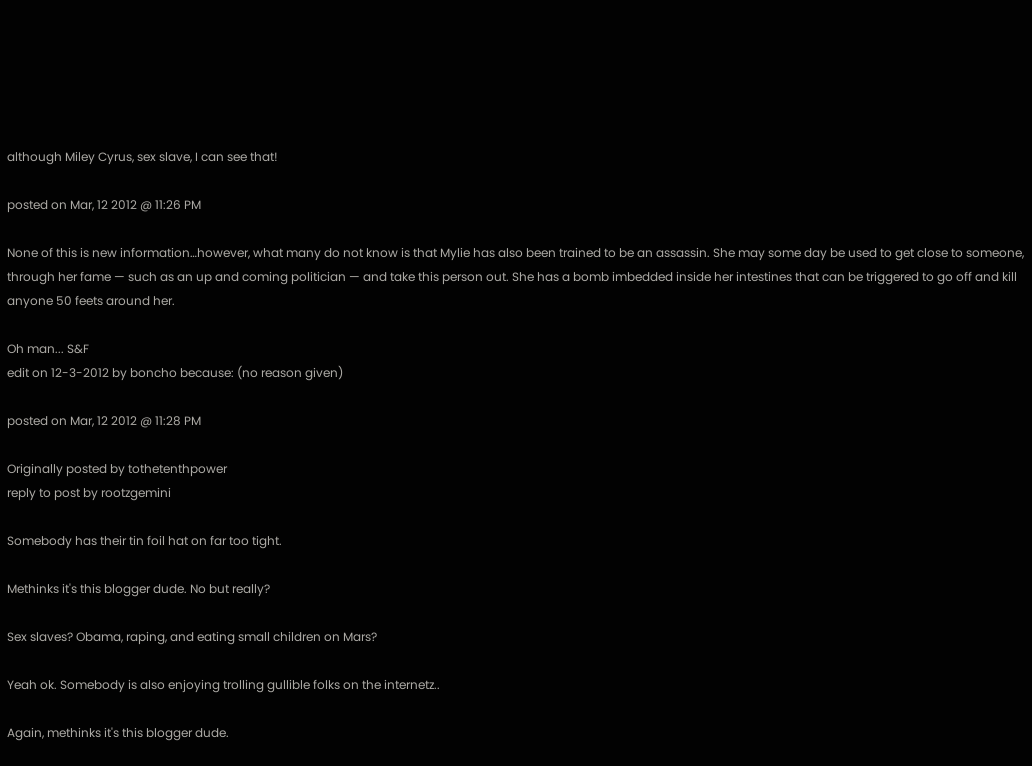although Miley Cyrus, sex slave, I can see that!

posted on Mar, 12 2012 @ 11:26 PM

None of this is new information…however, what many do not know is that Mylie has also been trained to be an assassin. She may some day be used to get close to someone, through her fame — such as an up and coming politician — and take this person out. She has a bomb imbedded inside her intestines that can be triggered to go off and kill anyone 50 feets around her.

Oh man... S&F
edit on 12-3-2012 by boncho because: (no reason given)

posted on Mar, 12 2012 @ 11:28 PM

Originally posted by tothetenthpower
reply to post by rootzgemini

Somebody has their tin foil hat on far too tight.

Methinks it's this blogger dude. No but really?

Sex slaves? Obama, raping, and eating small children on Mars?

Yeah ok. Somebody is also enjoying trolling gullible folks on the internetz..

Again, methinks it's this blogger dude.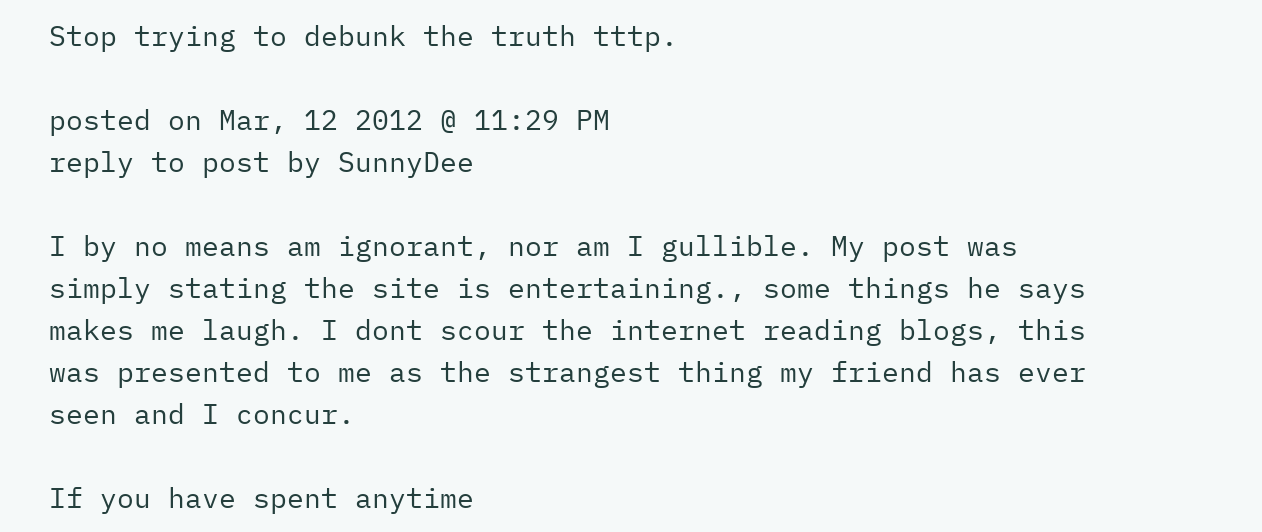Stop trying to debunk the truth tttp.

posted on Mar, 12 2012 @ 11:29 PM
reply to post by SunnyDee

I by no means am ignorant, nor am I gullible. My post was simply stating the site is entertaining., some things he says makes me laugh. I dont scour the internet reading blogs, this was presented to me as the strangest thing my friend has ever seen and I concur.

If you have spent anytime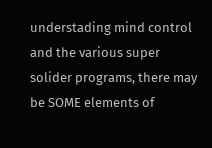understading mind control and the various super solider programs, there may be SOME elements of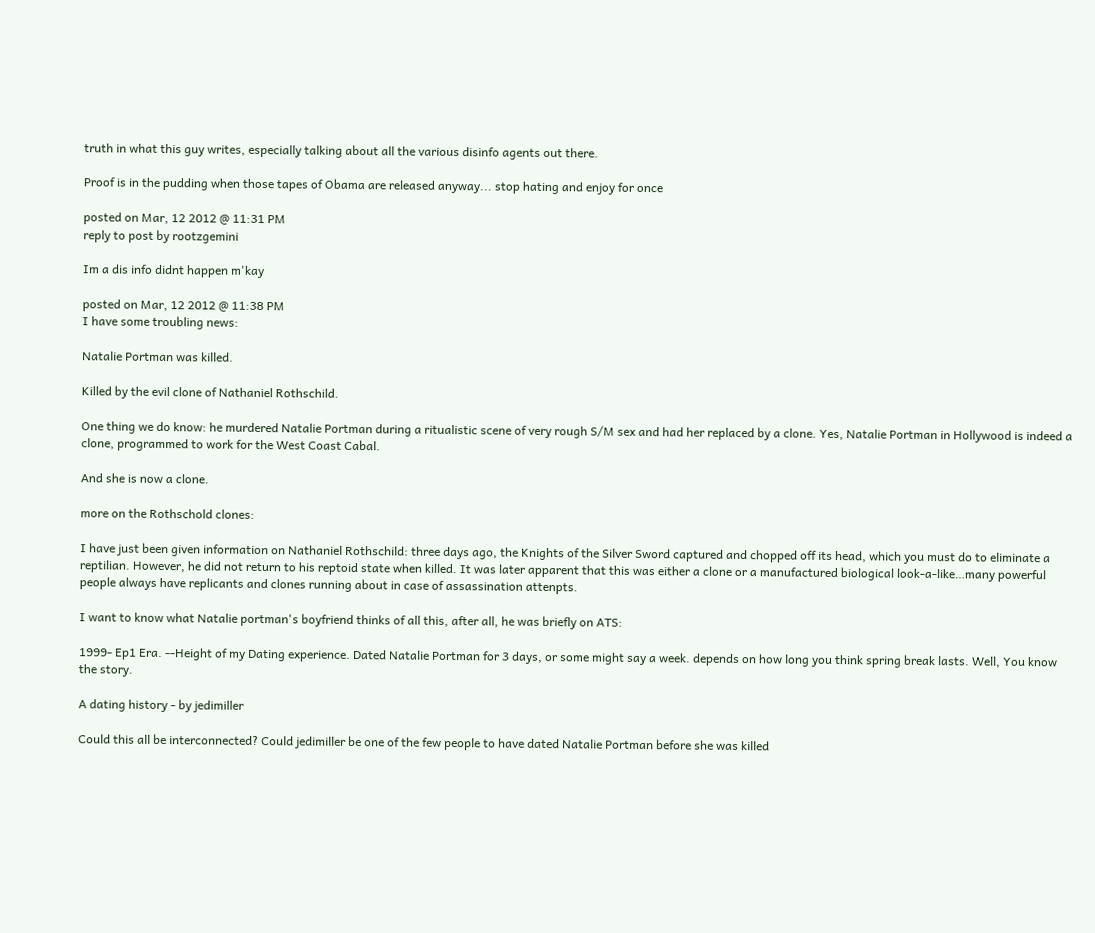truth in what this guy writes, especially talking about all the various disinfo agents out there.

Proof is in the pudding when those tapes of Obama are released anyway... stop hating and enjoy for once

posted on Mar, 12 2012 @ 11:31 PM
reply to post by rootzgemini

Im a dis info didnt happen m'kay

posted on Mar, 12 2012 @ 11:38 PM
I have some troubling news:

Natalie Portman was killed.

Killed by the evil clone of Nathaniel Rothschild.

One thing we do know: he murdered Natalie Portman during a ritualistic scene of very rough S/M sex and had her replaced by a clone. Yes, Natalie Portman in Hollywood is indeed a clone, programmed to work for the West Coast Cabal.

And she is now a clone.

more on the Rothschold clones:

I have just been given information on Nathaniel Rothschild: three days ago, the Knights of the Silver Sword captured and chopped off its head, which you must do to eliminate a reptilian. However, he did not return to his reptoid state when killed. It was later apparent that this was either a clone or a manufactured biological look-a-like…many powerful people always have replicants and clones running about in case of assassination attenpts.

I want to know what Natalie portman's boyfriend thinks of all this, after all, he was briefly on ATS:

1999- Ep1 Era. --Height of my Dating experience. Dated Natalie Portman for 3 days, or some might say a week. depends on how long you think spring break lasts. Well, You know the story.

A dating history - by jedimiller

Could this all be interconnected? Could jedimiller be one of the few people to have dated Natalie Portman before she was killed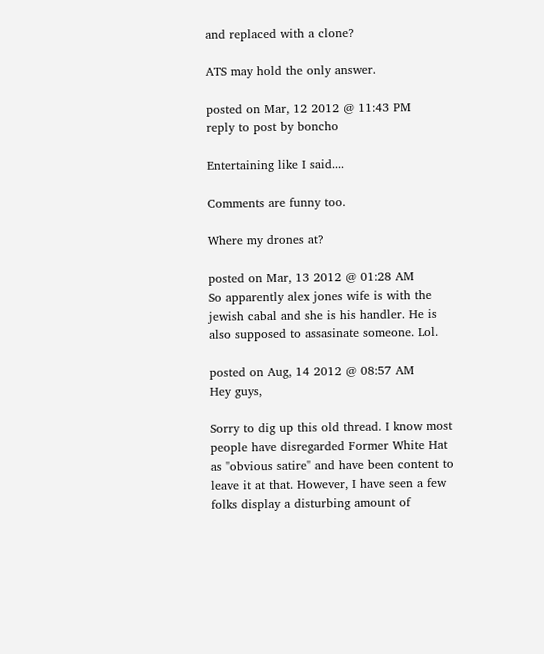and replaced with a clone?

ATS may hold the only answer.

posted on Mar, 12 2012 @ 11:43 PM
reply to post by boncho

Entertaining like I said....

Comments are funny too.

Where my drones at?

posted on Mar, 13 2012 @ 01:28 AM
So apparently alex jones wife is with the jewish cabal and she is his handler. He is also supposed to assasinate someone. Lol.

posted on Aug, 14 2012 @ 08:57 AM
Hey guys,

Sorry to dig up this old thread. I know most people have disregarded Former White Hat as "obvious satire" and have been content to leave it at that. However, I have seen a few folks display a disturbing amount of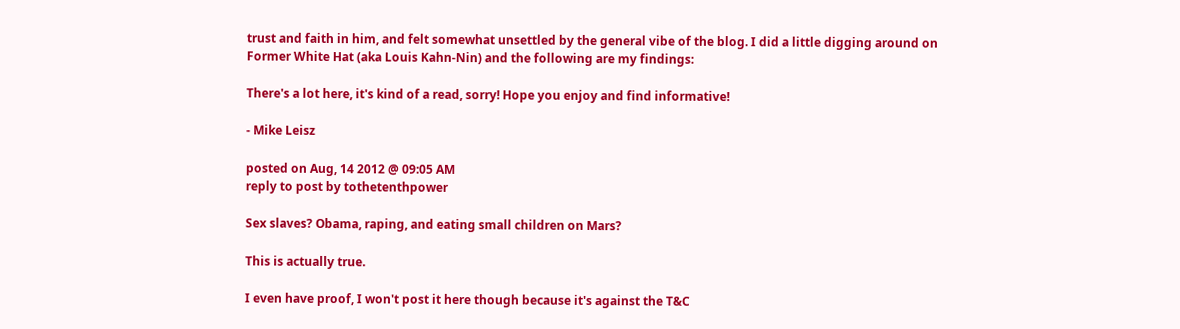trust and faith in him, and felt somewhat unsettled by the general vibe of the blog. I did a little digging around on Former White Hat (aka Louis Kahn-Nin) and the following are my findings:

There's a lot here, it's kind of a read, sorry! Hope you enjoy and find informative!

- Mike Leisz

posted on Aug, 14 2012 @ 09:05 AM
reply to post by tothetenthpower

Sex slaves? Obama, raping, and eating small children on Mars?

This is actually true.

I even have proof, I won't post it here though because it's against the T&C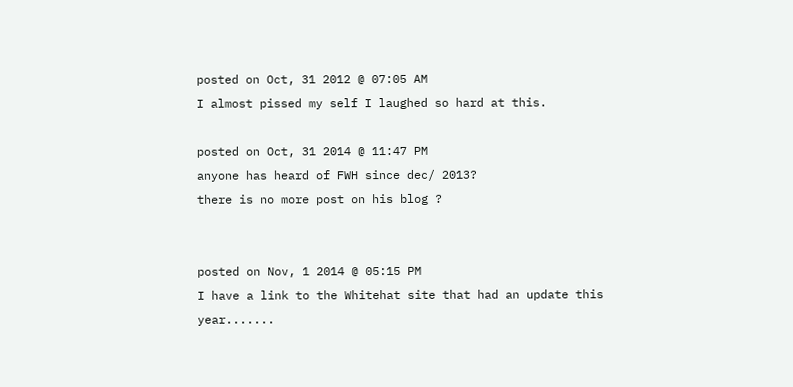posted on Oct, 31 2012 @ 07:05 AM
I almost pissed my self I laughed so hard at this.

posted on Oct, 31 2014 @ 11:47 PM
anyone has heard of FWH since dec/ 2013?
there is no more post on his blog ?


posted on Nov, 1 2014 @ 05:15 PM
I have a link to the Whitehat site that had an update this year.......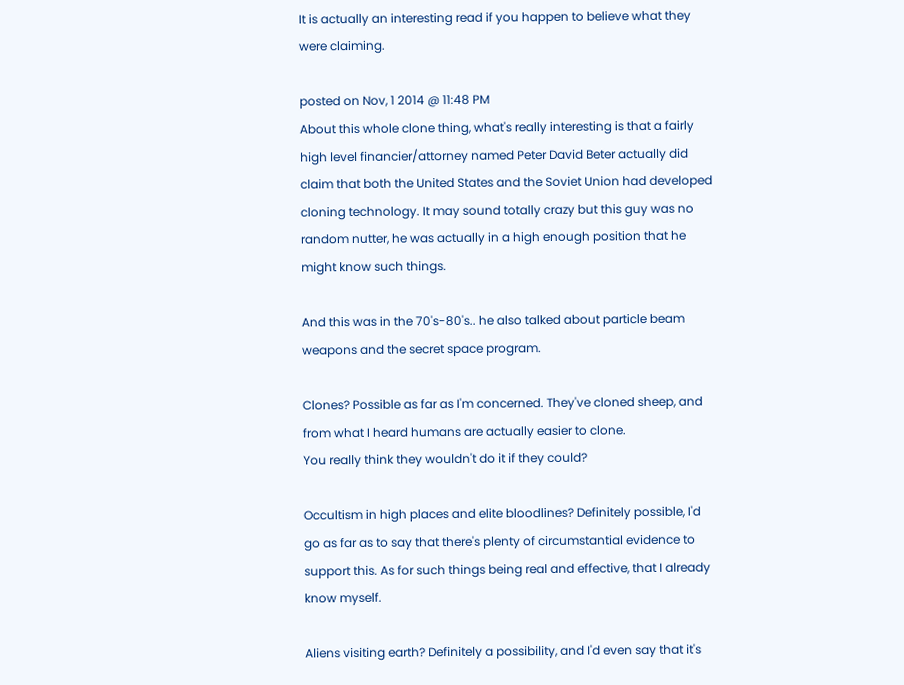It is actually an interesting read if you happen to believe what they were claiming.

posted on Nov, 1 2014 @ 11:48 PM
About this whole clone thing, what's really interesting is that a fairly high level financier/attorney named Peter David Beter actually did claim that both the United States and the Soviet Union had developed cloning technology. It may sound totally crazy but this guy was no random nutter, he was actually in a high enough position that he might know such things.

And this was in the 70's-80's.. he also talked about particle beam weapons and the secret space program.

Clones? Possible as far as I'm concerned. They've cloned sheep, and from what I heard humans are actually easier to clone.
You really think they wouldn't do it if they could?

Occultism in high places and elite bloodlines? Definitely possible, I'd go as far as to say that there's plenty of circumstantial evidence to support this. As for such things being real and effective, that I already know myself.

Aliens visiting earth? Definitely a possibility, and I'd even say that it's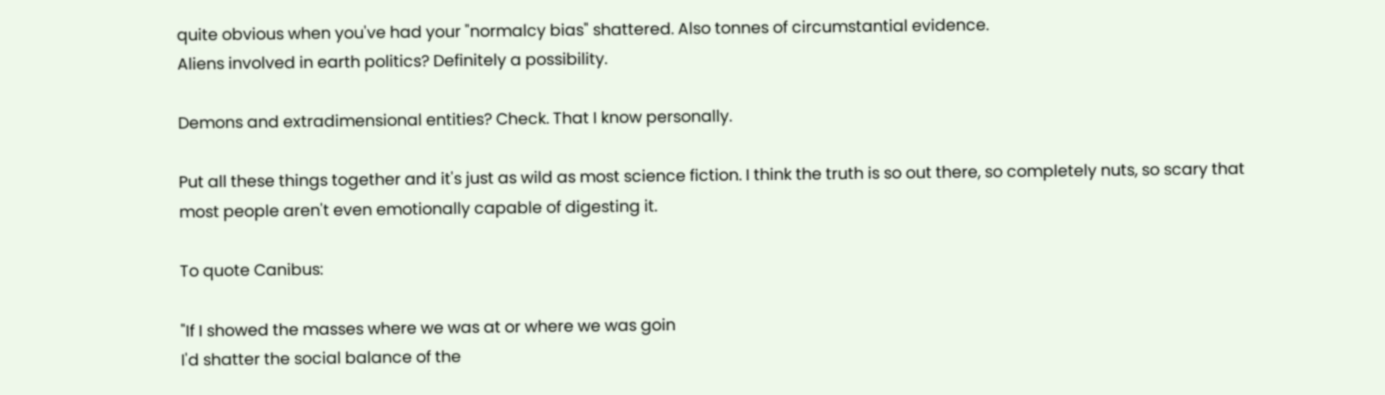quite obvious when you've had your "normalcy bias" shattered. Also tonnes of circumstantial evidence.
Aliens involved in earth politics? Definitely a possibility.

Demons and extradimensional entities? Check. That I know personally.

Put all these things together and it's just as wild as most science fiction. I think the truth is so out there, so completely nuts, so scary that most people aren't even emotionally capable of digesting it.

To quote Canibus:

"If I showed the masses where we was at or where we was goin
I'd shatter the social balance of the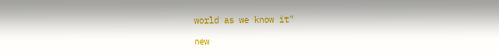world as we know it"

new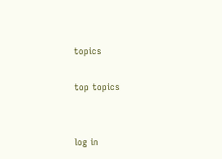topics

top topics


log in